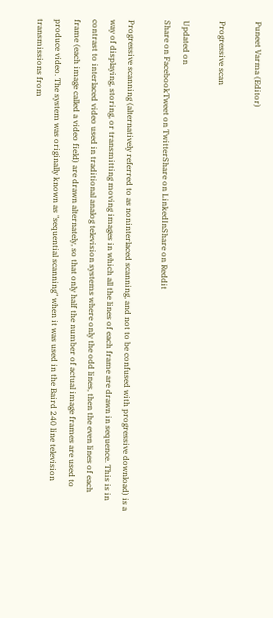Puneet Varma (Editor)

Progressive scan

Updated on
Share on FacebookTweet on TwitterShare on LinkedInShare on Reddit

Progressive scanning (alternatively referred to as noninterlaced scanning, and not to be confused with progressive download) is a way of displaying, storing, or transmitting moving images in which all the lines of each frame are drawn in sequence. This is in contrast to interlaced video used in traditional analog television systems where only the odd lines, then the even lines of each frame (each image called a video field) are drawn alternately, so that only half the number of actual image frames are used to produce video. The system was originally known as "sequential scanning" when it was used in the Baird 240 line television transmissions from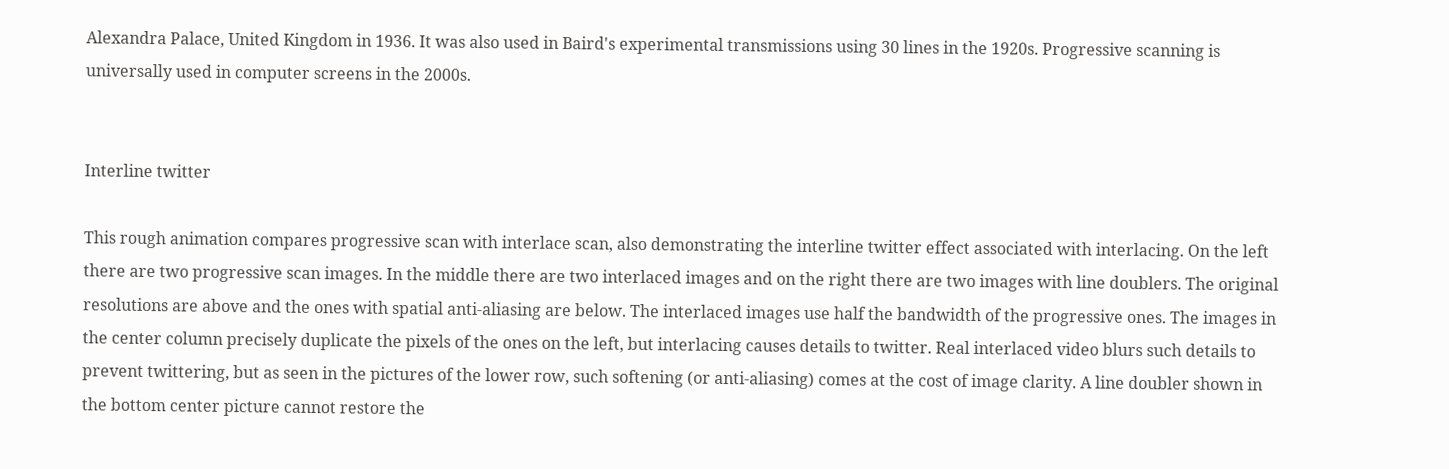Alexandra Palace, United Kingdom in 1936. It was also used in Baird's experimental transmissions using 30 lines in the 1920s. Progressive scanning is universally used in computer screens in the 2000s.


Interline twitter

This rough animation compares progressive scan with interlace scan, also demonstrating the interline twitter effect associated with interlacing. On the left there are two progressive scan images. In the middle there are two interlaced images and on the right there are two images with line doublers. The original resolutions are above and the ones with spatial anti-aliasing are below. The interlaced images use half the bandwidth of the progressive ones. The images in the center column precisely duplicate the pixels of the ones on the left, but interlacing causes details to twitter. Real interlaced video blurs such details to prevent twittering, but as seen in the pictures of the lower row, such softening (or anti-aliasing) comes at the cost of image clarity. A line doubler shown in the bottom center picture cannot restore the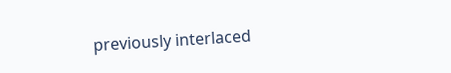previously interlaced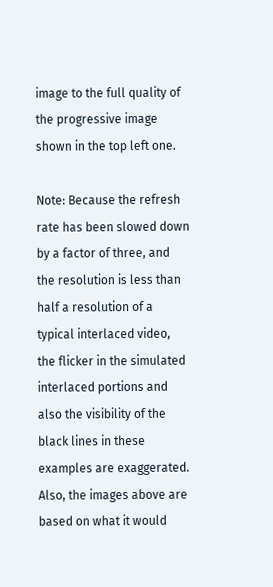image to the full quality of the progressive image shown in the top left one.

Note: Because the refresh rate has been slowed down by a factor of three, and the resolution is less than half a resolution of a typical interlaced video, the flicker in the simulated interlaced portions and also the visibility of the black lines in these examples are exaggerated. Also, the images above are based on what it would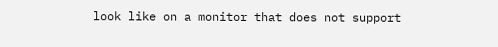look like on a monitor that does not support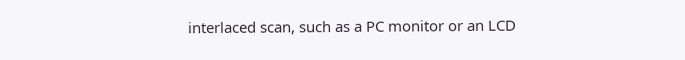interlaced scan, such as a PC monitor or an LCD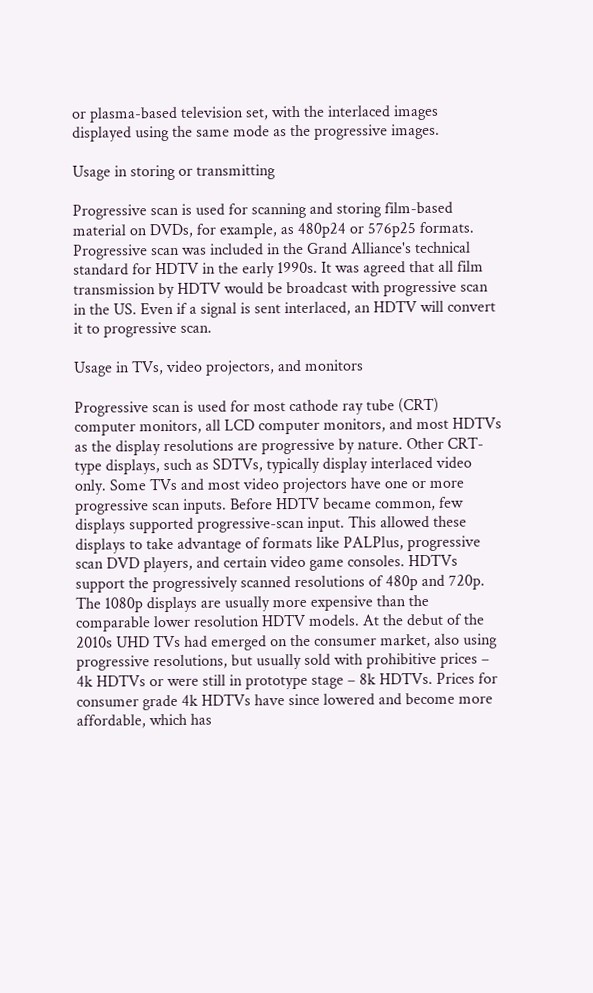or plasma-based television set, with the interlaced images displayed using the same mode as the progressive images.

Usage in storing or transmitting

Progressive scan is used for scanning and storing film-based material on DVDs, for example, as 480p24 or 576p25 formats. Progressive scan was included in the Grand Alliance's technical standard for HDTV in the early 1990s. It was agreed that all film transmission by HDTV would be broadcast with progressive scan in the US. Even if a signal is sent interlaced, an HDTV will convert it to progressive scan.

Usage in TVs, video projectors, and monitors

Progressive scan is used for most cathode ray tube (CRT) computer monitors, all LCD computer monitors, and most HDTVs as the display resolutions are progressive by nature. Other CRT-type displays, such as SDTVs, typically display interlaced video only. Some TVs and most video projectors have one or more progressive scan inputs. Before HDTV became common, few displays supported progressive-scan input. This allowed these displays to take advantage of formats like PALPlus, progressive scan DVD players, and certain video game consoles. HDTVs support the progressively scanned resolutions of 480p and 720p. The 1080p displays are usually more expensive than the comparable lower resolution HDTV models. At the debut of the 2010s UHD TVs had emerged on the consumer market, also using progressive resolutions, but usually sold with prohibitive prices – 4k HDTVs or were still in prototype stage – 8k HDTVs. Prices for consumer grade 4k HDTVs have since lowered and become more affordable, which has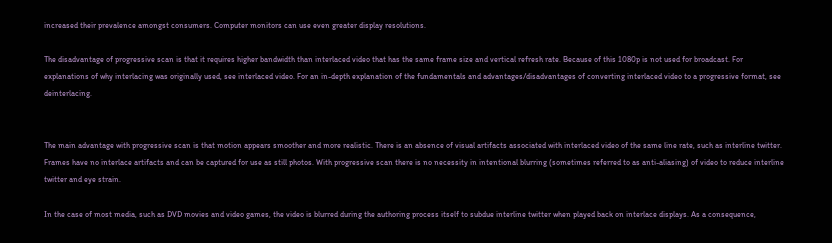increased their prevalence amongst consumers. Computer monitors can use even greater display resolutions.

The disadvantage of progressive scan is that it requires higher bandwidth than interlaced video that has the same frame size and vertical refresh rate. Because of this 1080p is not used for broadcast. For explanations of why interlacing was originally used, see interlaced video. For an in-depth explanation of the fundamentals and advantages/disadvantages of converting interlaced video to a progressive format, see deinterlacing.


The main advantage with progressive scan is that motion appears smoother and more realistic. There is an absence of visual artifacts associated with interlaced video of the same line rate, such as interline twitter. Frames have no interlace artifacts and can be captured for use as still photos. With progressive scan there is no necessity in intentional blurring (sometimes referred to as anti-aliasing) of video to reduce interline twitter and eye strain.

In the case of most media, such as DVD movies and video games, the video is blurred during the authoring process itself to subdue interline twitter when played back on interlace displays. As a consequence,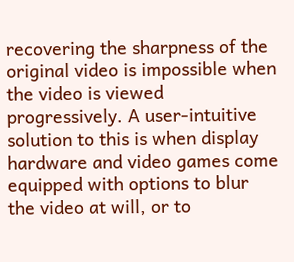recovering the sharpness of the original video is impossible when the video is viewed progressively. A user-intuitive solution to this is when display hardware and video games come equipped with options to blur the video at will, or to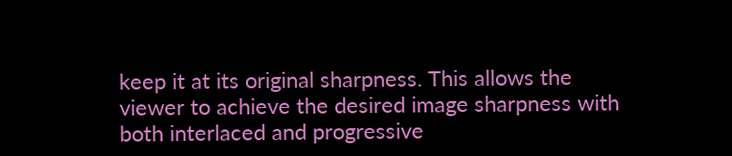keep it at its original sharpness. This allows the viewer to achieve the desired image sharpness with both interlaced and progressive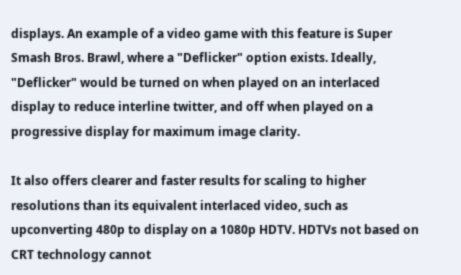displays. An example of a video game with this feature is Super Smash Bros. Brawl, where a "Deflicker" option exists. Ideally, "Deflicker" would be turned on when played on an interlaced display to reduce interline twitter, and off when played on a progressive display for maximum image clarity.

It also offers clearer and faster results for scaling to higher resolutions than its equivalent interlaced video, such as upconverting 480p to display on a 1080p HDTV. HDTVs not based on CRT technology cannot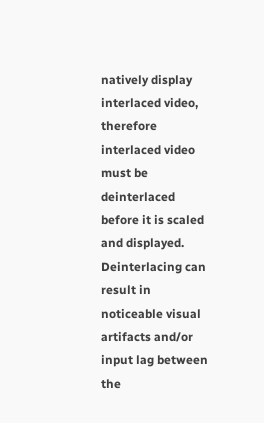natively display interlaced video, therefore interlaced video must be deinterlaced before it is scaled and displayed. Deinterlacing can result in noticeable visual artifacts and/or input lag between the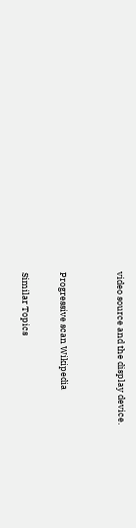video source and the display device.


Progressive scan Wikipedia

Similar Topics